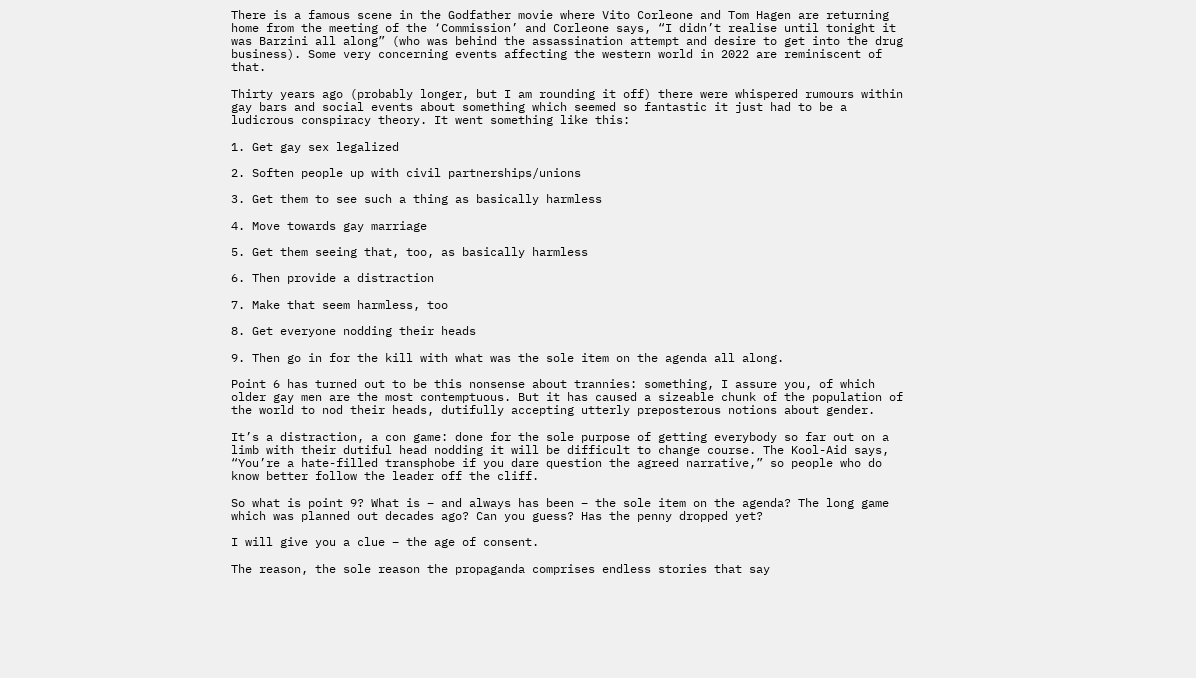There is a famous scene in the Godfather movie where Vito Corleone and Tom Hagen are returning home from the meeting of the ‘Commission’ and Corleone says, “I didn’t realise until tonight it was Barzini all along” (who was behind the assassination attempt and desire to get into the drug business). Some very concerning events affecting the western world in 2022 are reminiscent of that.

Thirty years ago (probably longer, but I am rounding it off) there were whispered rumours within gay bars and social events about something which seemed so fantastic it just had to be a ludicrous conspiracy theory. It went something like this:

1. Get gay sex legalized

2. Soften people up with civil partnerships/unions

3. Get them to see such a thing as basically harmless

4. Move towards gay marriage

5. Get them seeing that, too, as basically harmless

6. Then provide a distraction

7. Make that seem harmless, too

8. Get everyone nodding their heads

9. Then go in for the kill with what was the sole item on the agenda all along.

Point 6 has turned out to be this nonsense about trannies: something, I assure you, of which older gay men are the most contemptuous. But it has caused a sizeable chunk of the population of the world to nod their heads, dutifully accepting utterly preposterous notions about gender.

It’s a distraction, a con game: done for the sole purpose of getting everybody so far out on a limb with their dutiful head nodding it will be difficult to change course. The Kool-Aid says, “You’re a hate-filled transphobe if you dare question the agreed narrative,” so people who do know better follow the leader off the cliff.

So what is point 9? What is – and always has been – the sole item on the agenda? The long game which was planned out decades ago? Can you guess? Has the penny dropped yet?

I will give you a clue – the age of consent.

The reason, the sole reason the propaganda comprises endless stories that say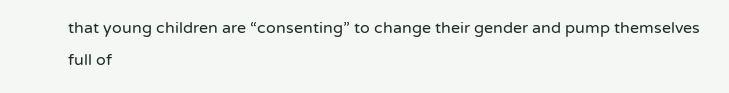that young children are “consenting” to change their gender and pump themselves full of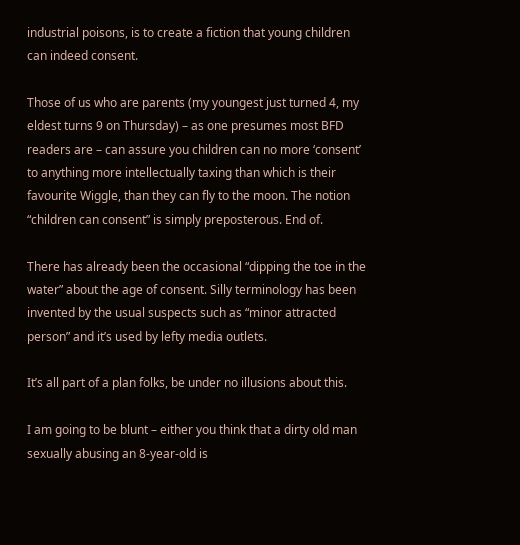industrial poisons, is to create a fiction that young children can indeed consent.

Those of us who are parents (my youngest just turned 4, my eldest turns 9 on Thursday) – as one presumes most BFD readers are – can assure you children can no more ‘consent’ to anything more intellectually taxing than which is their favourite Wiggle, than they can fly to the moon. The notion “children can consent” is simply preposterous. End of.

There has already been the occasional “dipping the toe in the water” about the age of consent. Silly terminology has been invented by the usual suspects such as “minor attracted person” and it’s used by lefty media outlets.

It’s all part of a plan folks, be under no illusions about this.

I am going to be blunt – either you think that a dirty old man sexually abusing an 8-year-old is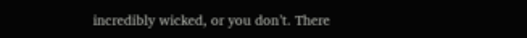incredibly wicked, or you don’t. There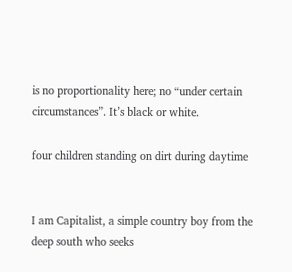is no proportionality here; no “under certain circumstances”. It’s black or white.

four children standing on dirt during daytime


I am Capitalist, a simple country boy from the deep south who seeks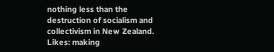nothing less than the destruction of socialism and collectivism in New Zealand. Likes: making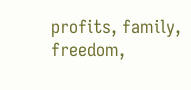profits, family, freedom,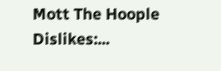Mott The Hoople Dislikes:...